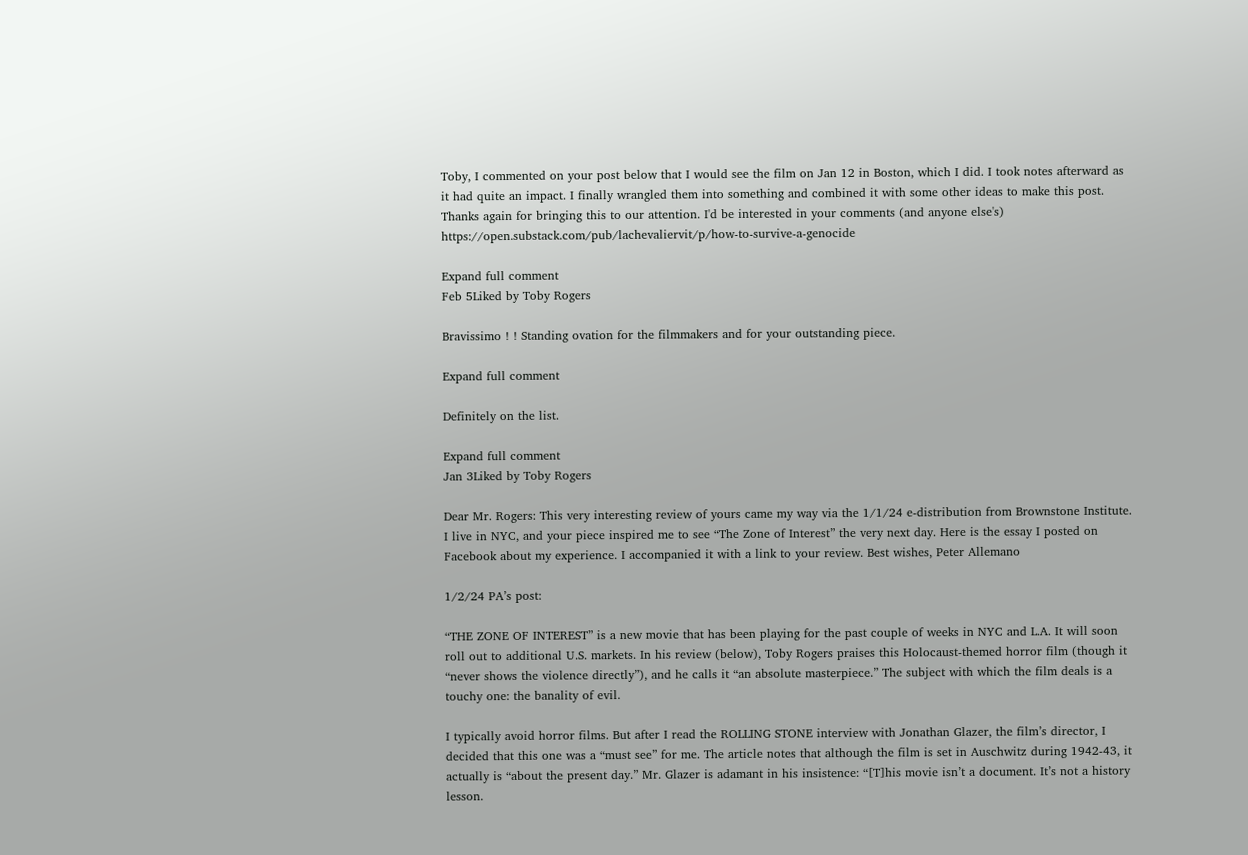Toby, I commented on your post below that I would see the film on Jan 12 in Boston, which I did. I took notes afterward as it had quite an impact. I finally wrangled them into something and combined it with some other ideas to make this post. Thanks again for bringing this to our attention. I'd be interested in your comments (and anyone else's) https://open.substack.com/pub/lachevaliervit/p/how-to-survive-a-genocide

Expand full comment
Feb 5Liked by Toby Rogers

Bravissimo ! ! Standing ovation for the filmmakers and for your outstanding piece.

Expand full comment

Definitely on the list.

Expand full comment
Jan 3Liked by Toby Rogers

Dear Mr. Rogers: This very interesting review of yours came my way via the 1/1/24 e-distribution from Brownstone Institute. I live in NYC, and your piece inspired me to see “The Zone of Interest” the very next day. Here is the essay I posted on Facebook about my experience. I accompanied it with a link to your review. Best wishes, Peter Allemano

1/2/24 PA’s post:

“THE ZONE OF INTEREST” is a new movie that has been playing for the past couple of weeks in NYC and L.A. It will soon roll out to additional U.S. markets. In his review (below), Toby Rogers praises this Holocaust-themed horror film (though it “never shows the violence directly”), and he calls it “an absolute masterpiece.” The subject with which the film deals is a touchy one: the banality of evil.

I typically avoid horror films. But after I read the ROLLING STONE interview with Jonathan Glazer, the film’s director, I decided that this one was a “must see” for me. The article notes that although the film is set in Auschwitz during 1942-43, it actually is “about the present day.” Mr. Glazer is adamant in his insistence: “[T]his movie isn’t a document. It’s not a history lesson.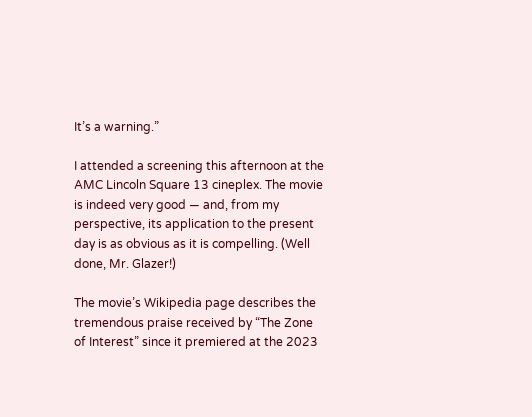It’s a warning.”

I attended a screening this afternoon at the AMC Lincoln Square 13 cineplex. The movie is indeed very good — and, from my perspective, its application to the present day is as obvious as it is compelling. (Well done, Mr. Glazer!)

The movie’s Wikipedia page describes the tremendous praise received by “The Zone of Interest” since it premiered at the 2023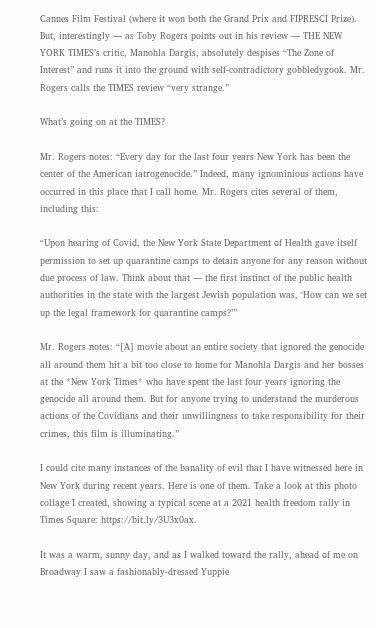Cannes Film Festival (where it won both the Grand Prix and FIPRESCI Prize). But, interestingly — as Toby Rogers points out in his review — THE NEW YORK TIMES’s critic, Manohla Dargis, absolutely despises “The Zone of Interest” and runs it into the ground with self-contradictory gobbledygook. Mr. Rogers calls the TIMES review “very strange.”

What’s going on at the TIMES?

Mr. Rogers notes: “Every day for the last four years New York has been the center of the American iatrogenocide.” Indeed, many ignominious actions have occurred in this place that I call home. Mr. Rogers cites several of them, including this:

“Upon hearing of Covid, the New York State Department of Health gave itself permission to set up quarantine camps to detain anyone for any reason without due process of law. Think about that — the first instinct of the public health authorities in the state with the largest Jewish population was, ‘How can we set up the legal framework for quarantine camps?’”

Mr. Rogers notes: “[A] movie about an entire society that ignored the genocide all around them hit a bit too close to home for Manohla Dargis and her bosses at the *New York Times* who have spent the last four years ignoring the genocide all around them. But for anyone trying to understand the murderous actions of the Covidians and their unwillingness to take responsibility for their crimes, this film is illuminating.”

I could cite many instances of the banality of evil that I have witnessed here in New York during recent years. Here is one of them. Take a look at this photo collage I created, showing a typical scene at a 2021 health freedom rally in Times Square: https://bit.ly/3U3x0ax.

It was a warm, sunny day, and as I walked toward the rally, ahead of me on Broadway I saw a fashionably-dressed Yuppie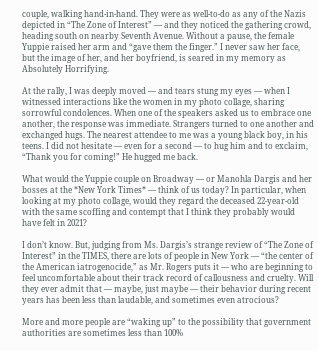couple, walking hand-in-hand. They were as well-to-do as any of the Nazis depicted in “The Zone of Interest” — and they noticed the gathering crowd, heading south on nearby Seventh Avenue. Without a pause, the female Yuppie raised her arm and “gave them the finger.” I never saw her face, but the image of her, and her boyfriend, is seared in my memory as Absolutely Horrifying.

At the rally, I was deeply moved — and tears stung my eyes — when I witnessed interactions like the women in my photo collage, sharing sorrowful condolences. When one of the speakers asked us to embrace one another, the response was immediate. Strangers turned to one another and exchanged hugs. The nearest attendee to me was a young black boy, in his teens. I did not hesitate — even for a second — to hug him and to exclaim, “Thank you for coming!” He hugged me back.

What would the Yuppie couple on Broadway — or Manohla Dargis and her bosses at the *New York Times* — think of us today? In particular, when looking at my photo collage, would they regard the deceased 22-year-old with the same scoffing and contempt that I think they probably would have felt in 2021?

I don’t know. But, judging from Ms. Dargis’s strange review of “The Zone of Interest” in the TIMES, there are lots of people in New York — “the center of the American iatrogenocide,” as Mr. Rogers puts it — who are beginning to feel uncomfortable about their track record of callousness and cruelty. Will they ever admit that — maybe, just maybe — their behavior during recent years has been less than laudable, and sometimes even atrocious?

More and more people are “waking up” to the possibility that government authorities are sometimes less than 100%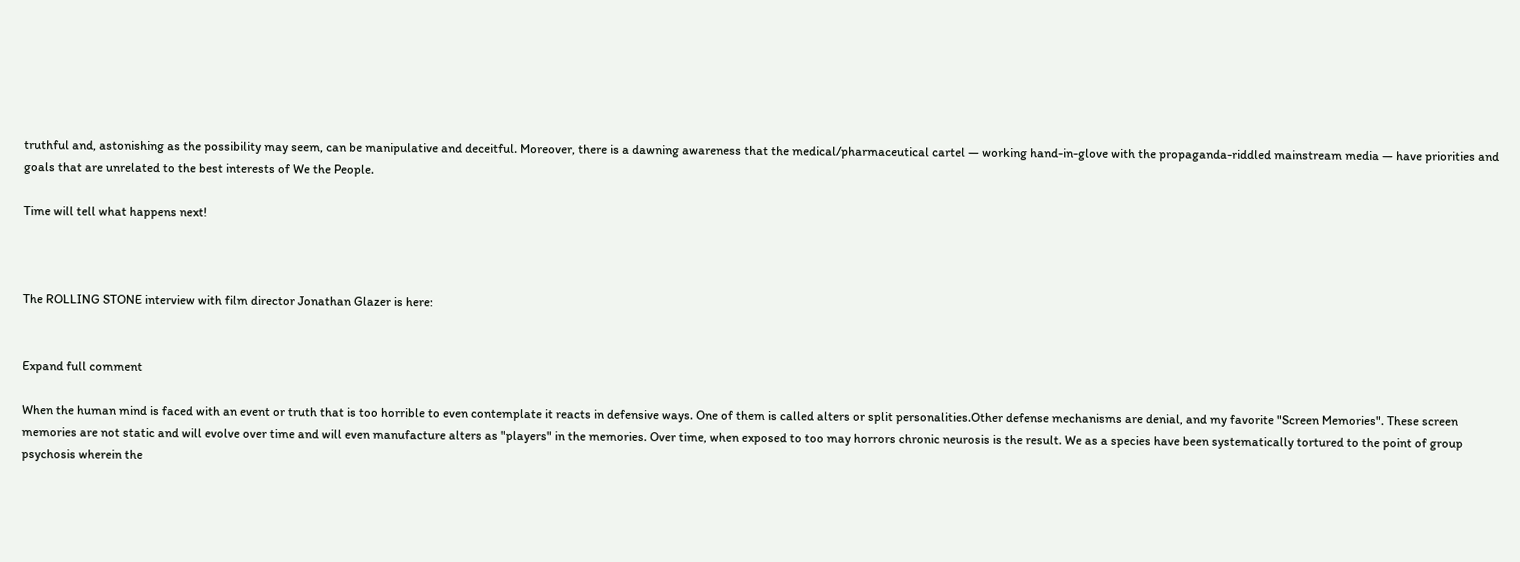truthful and, astonishing as the possibility may seem, can be manipulative and deceitful. Moreover, there is a dawning awareness that the medical/pharmaceutical cartel — working hand-in-glove with the propaganda-riddled mainstream media — have priorities and goals that are unrelated to the best interests of We the People.

Time will tell what happens next!



The ROLLING STONE interview with film director Jonathan Glazer is here:


Expand full comment

When the human mind is faced with an event or truth that is too horrible to even contemplate it reacts in defensive ways. One of them is called alters or split personalities.Other defense mechanisms are denial, and my favorite "Screen Memories". These screen memories are not static and will evolve over time and will even manufacture alters as "players" in the memories. Over time, when exposed to too may horrors chronic neurosis is the result. We as a species have been systematically tortured to the point of group psychosis wherein the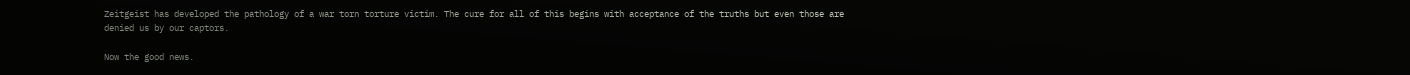Zeitgeist has developed the pathology of a war torn torture victim. The cure for all of this begins with acceptance of the truths but even those are denied us by our captors.

Now the good news.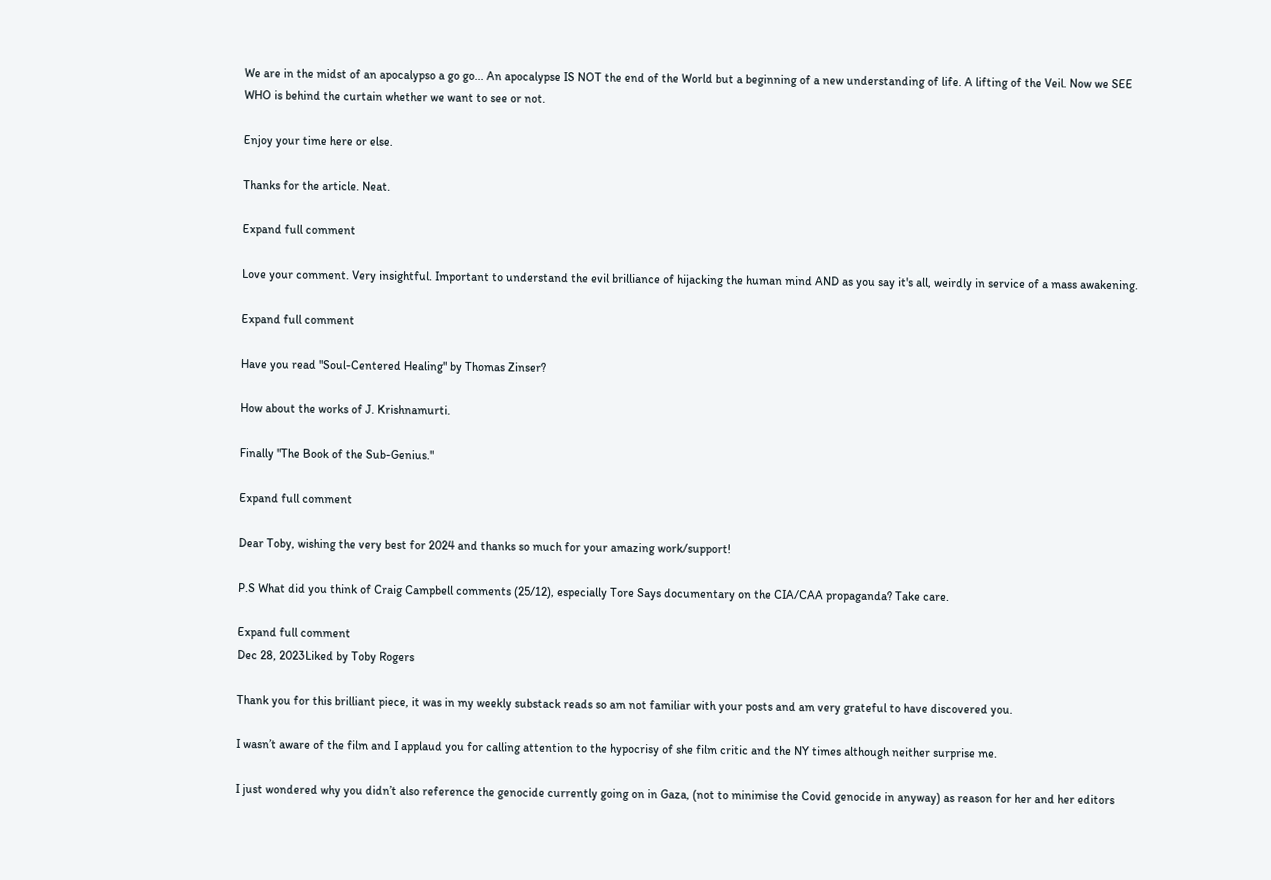We are in the midst of an apocalypso a go go... An apocalypse IS NOT the end of the World but a beginning of a new understanding of life. A lifting of the Veil. Now we SEE WHO is behind the curtain whether we want to see or not.

Enjoy your time here or else.

Thanks for the article. Neat.

Expand full comment

Love your comment. Very insightful. Important to understand the evil brilliance of hijacking the human mind AND as you say it's all, weirdly in service of a mass awakening.

Expand full comment

Have you read "Soul-Centered Healing" by Thomas Zinser?

How about the works of J. Krishnamurti.

Finally "The Book of the Sub-Genius."

Expand full comment

Dear Toby, wishing the very best for 2024 and thanks so much for your amazing work/support!

P.S What did you think of Craig Campbell comments (25/12), especially Tore Says documentary on the CIA/CAA propaganda? Take care.

Expand full comment
Dec 28, 2023Liked by Toby Rogers

Thank you for this brilliant piece, it was in my weekly substack reads so am not familiar with your posts and am very grateful to have discovered you.

I wasn’t aware of the film and I applaud you for calling attention to the hypocrisy of she film critic and the NY times although neither surprise me.

I just wondered why you didn’t also reference the genocide currently going on in Gaza, (not to minimise the Covid genocide in anyway) as reason for her and her editors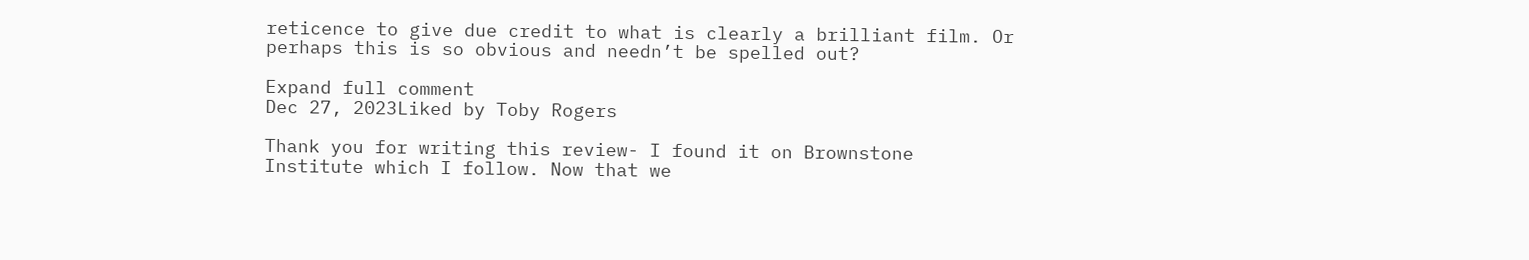reticence to give due credit to what is clearly a brilliant film. Or perhaps this is so obvious and needn’t be spelled out?

Expand full comment
Dec 27, 2023Liked by Toby Rogers

Thank you for writing this review- I found it on Brownstone Institute which I follow. Now that we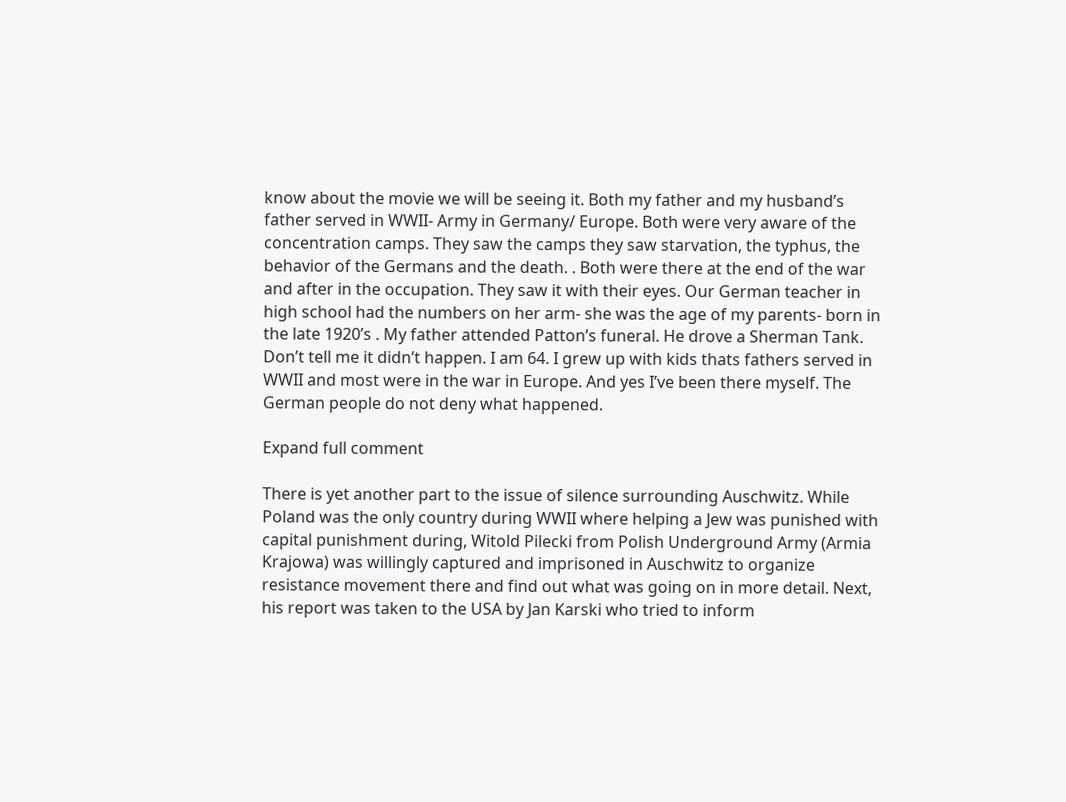know about the movie we will be seeing it. Both my father and my husband’s father served in WWII- Army in Germany/ Europe. Both were very aware of the concentration camps. They saw the camps they saw starvation, the typhus, the behavior of the Germans and the death. . Both were there at the end of the war and after in the occupation. They saw it with their eyes. Our German teacher in high school had the numbers on her arm- she was the age of my parents- born in the late 1920’s . My father attended Patton’s funeral. He drove a Sherman Tank. Don’t tell me it didn’t happen. I am 64. I grew up with kids thats fathers served in WWII and most were in the war in Europe. And yes I’ve been there myself. The German people do not deny what happened.

Expand full comment

There is yet another part to the issue of silence surrounding Auschwitz. While Poland was the only country during WWII where helping a Jew was punished with capital punishment during, Witold Pilecki from Polish Underground Army (Armia Krajowa) was willingly captured and imprisoned in Auschwitz to organize resistance movement there and find out what was going on in more detail. Next, his report was taken to the USA by Jan Karski who tried to inform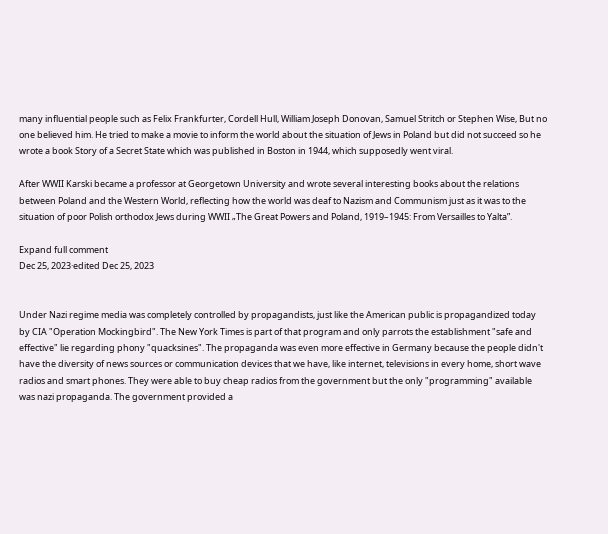many influential people such as Felix Frankfurter, Cordell Hull, William Joseph Donovan, Samuel Stritch or Stephen Wise, But no one believed him. He tried to make a movie to inform the world about the situation of Jews in Poland but did not succeed so he wrote a book Story of a Secret State which was published in Boston in 1944, which supposedly went viral.

After WWII Karski became a professor at Georgetown University and wrote several interesting books about the relations between Poland and the Western World, reflecting how the world was deaf to Nazism and Communism just as it was to the situation of poor Polish orthodox Jews during WWII „The Great Powers and Poland, 1919–1945: From Versailles to Yalta”.

Expand full comment
Dec 25, 2023·edited Dec 25, 2023


Under Nazi regime media was completely controlled by propagandists, just like the American public is propagandized today by CIA "Operation Mockingbird". The New York Times is part of that program and only parrots the establishment "safe and effective" lie regarding phony "quacksines". The propaganda was even more effective in Germany because the people didn't have the diversity of news sources or communication devices that we have, like internet, televisions in every home, short wave radios and smart phones. They were able to buy cheap radios from the government but the only "programming" available was nazi propaganda. The government provided a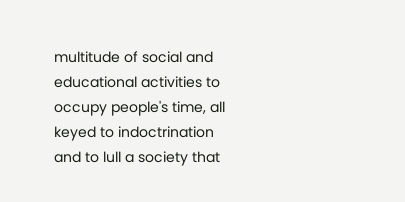multitude of social and educational activities to occupy people's time, all keyed to indoctrination and to lull a society that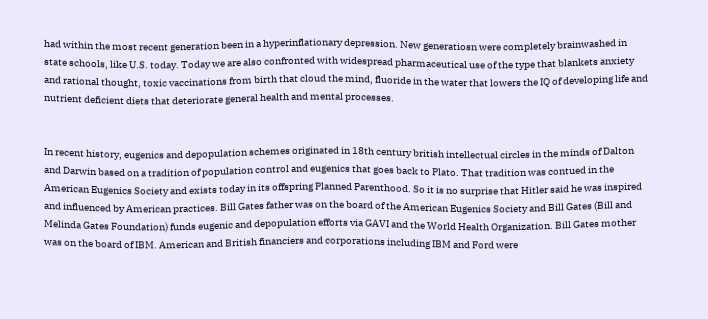had within the most recent generation been in a hyperinflationary depression. New generatiosn were completely brainwashed in state schools, like U.S. today. Today we are also confronted with widespread pharmaceutical use of the type that blankets anxiety and rational thought, toxic vaccinations from birth that cloud the mind, fluoride in the water that lowers the IQ of developing life and nutrient deficient diets that deteriorate general health and mental processes.


In recent history, eugenics and depopulation schemes originated in 18th century british intellectual circles in the minds of Dalton and Darwin based on a tradition of population control and eugenics that goes back to Plato. That tradition was contued in the American Eugenics Society and exists today in its offspring Planned Parenthood. So it is no surprise that Hitler said he was inspired and influenced by American practices. Bill Gates father was on the board of the American Eugenics Society and Bill Gates (Bill and Melinda Gates Foundation) funds eugenic and depopulation efforts via GAVI and the World Health Organization. Bill Gates mother was on the board of IBM. American and British financiers and corporations including IBM and Ford were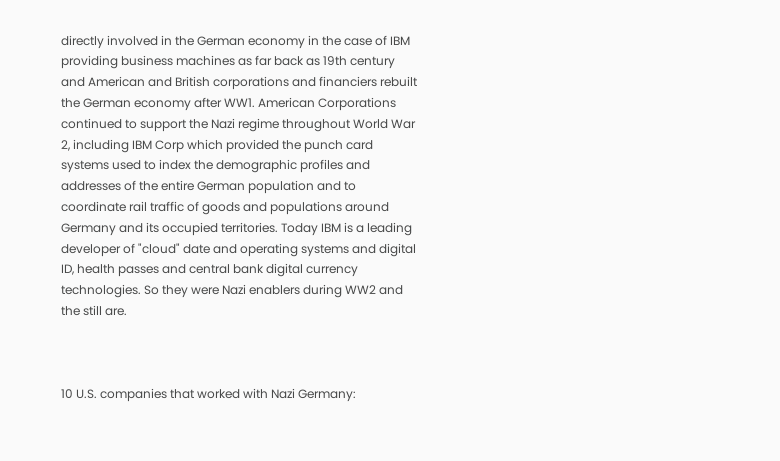directly involved in the German economy in the case of IBM providing business machines as far back as 19th century and American and British corporations and financiers rebuilt the German economy after WW1. American Corporations continued to support the Nazi regime throughout World War 2, including IBM Corp which provided the punch card systems used to index the demographic profiles and addresses of the entire German population and to coordinate rail traffic of goods and populations around Germany and its occupied territories. Today IBM is a leading developer of "cloud" date and operating systems and digital ID, health passes and central bank digital currency technologies. So they were Nazi enablers during WW2 and the still are.



10 U.S. companies that worked with Nazi Germany: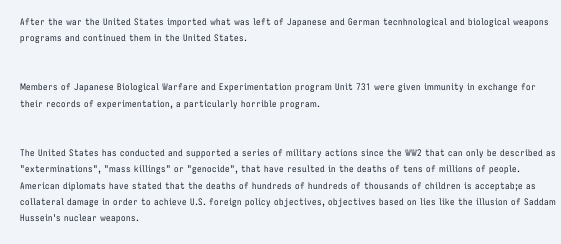After the war the United States imported what was left of Japanese and German tecnhnological and biological weapons programs and continued them in the United States.


Members of Japanese Biological Warfare and Experimentation program Unit 731 were given immunity in exchange for their records of experimentation, a particularly horrible program.


The United States has conducted and supported a series of military actions since the WW2 that can only be described as "exterminations", "mass killings" or "genocide", that have resulted in the deaths of tens of millions of people. American diplomats have stated that the deaths of hundreds of hundreds of thousands of children is acceptab;e as collateral damage in order to achieve U.S. foreign policy objectives, objectives based on lies like the illusion of Saddam Hussein's nuclear weapons.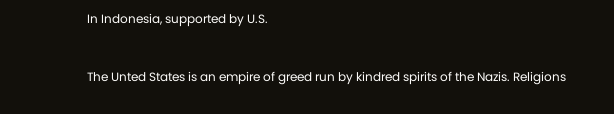In Indonesia, supported by U.S.


The Unted States is an empire of greed run by kindred spirits of the Nazis. Religions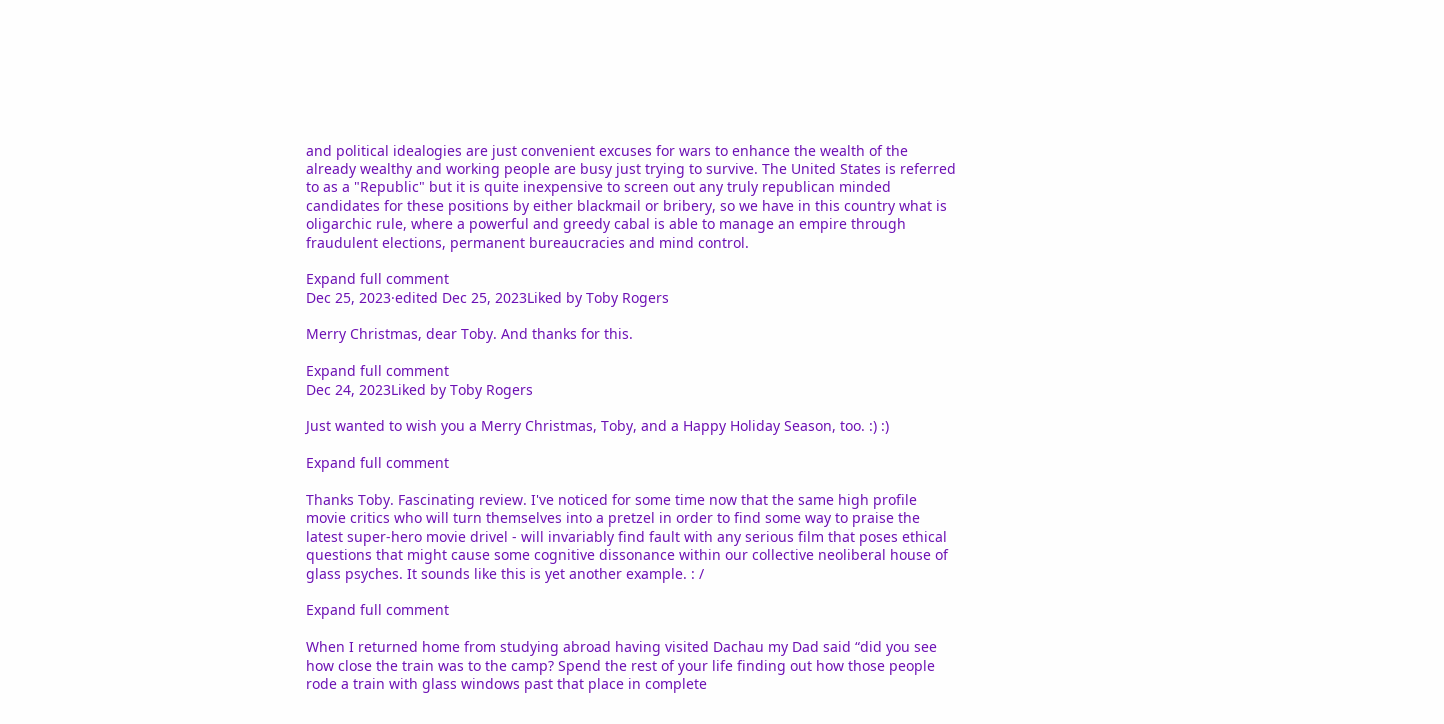and political idealogies are just convenient excuses for wars to enhance the wealth of the already wealthy and working people are busy just trying to survive. The United States is referred to as a "Republic" but it is quite inexpensive to screen out any truly republican minded candidates for these positions by either blackmail or bribery, so we have in this country what is oligarchic rule, where a powerful and greedy cabal is able to manage an empire through fraudulent elections, permanent bureaucracies and mind control.

Expand full comment
Dec 25, 2023·edited Dec 25, 2023Liked by Toby Rogers

Merry Christmas, dear Toby. And thanks for this.

Expand full comment
Dec 24, 2023Liked by Toby Rogers

Just wanted to wish you a Merry Christmas, Toby, and a Happy Holiday Season, too. :) :)

Expand full comment

Thanks Toby. Fascinating review. I've noticed for some time now that the same high profile movie critics who will turn themselves into a pretzel in order to find some way to praise the latest super-hero movie drivel - will invariably find fault with any serious film that poses ethical questions that might cause some cognitive dissonance within our collective neoliberal house of glass psyches. It sounds like this is yet another example. : /

Expand full comment

When I returned home from studying abroad having visited Dachau my Dad said “did you see how close the train was to the camp? Spend the rest of your life finding out how those people rode a train with glass windows past that place in complete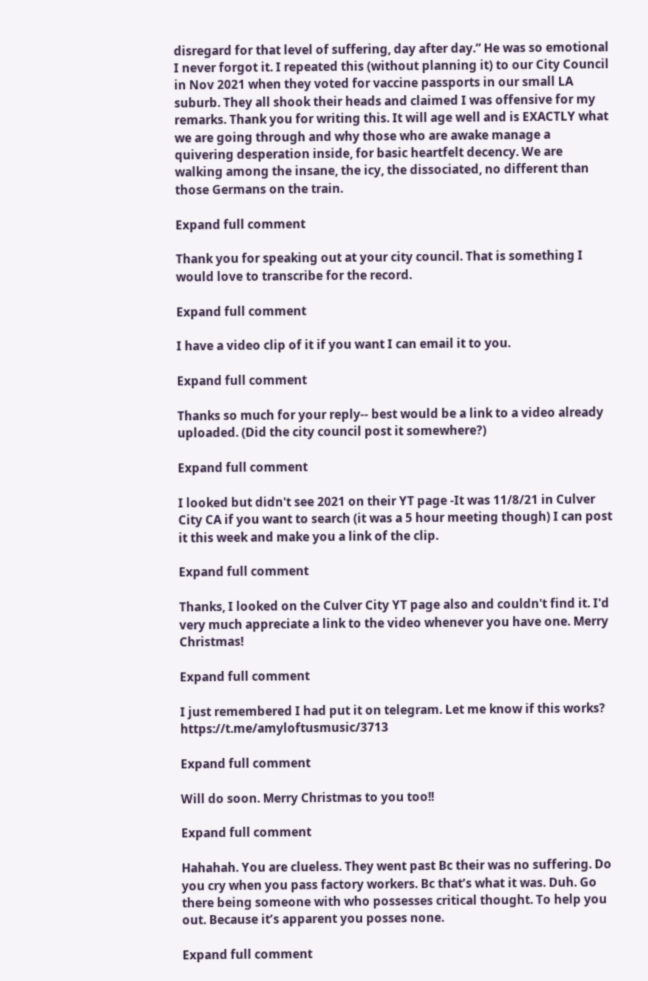disregard for that level of suffering, day after day.” He was so emotional I never forgot it. I repeated this (without planning it) to our City Council in Nov 2021 when they voted for vaccine passports in our small LA suburb. They all shook their heads and claimed I was offensive for my remarks. Thank you for writing this. It will age well and is EXACTLY what we are going through and why those who are awake manage a quivering desperation inside, for basic heartfelt decency. We are walking among the insane, the icy, the dissociated, no different than those Germans on the train.

Expand full comment

Thank you for speaking out at your city council. That is something I would love to transcribe for the record.

Expand full comment

I have a video clip of it if you want I can email it to you.

Expand full comment

Thanks so much for your reply-- best would be a link to a video already uploaded. (Did the city council post it somewhere?)

Expand full comment

I looked but didn't see 2021 on their YT page -It was 11/8/21 in Culver City CA if you want to search (it was a 5 hour meeting though) I can post it this week and make you a link of the clip.

Expand full comment

Thanks, I looked on the Culver City YT page also and couldn't find it. I'd very much appreciate a link to the video whenever you have one. Merry Christmas!

Expand full comment

I just remembered I had put it on telegram. Let me know if this works? https://t.me/amyloftusmusic/3713

Expand full comment

Will do soon. Merry Christmas to you too!!

Expand full comment

Hahahah. You are clueless. They went past Bc their was no suffering. Do you cry when you pass factory workers. Bc that’s what it was. Duh. Go there being someone with who possesses critical thought. To help you out. Because it’s apparent you posses none.

Expand full comment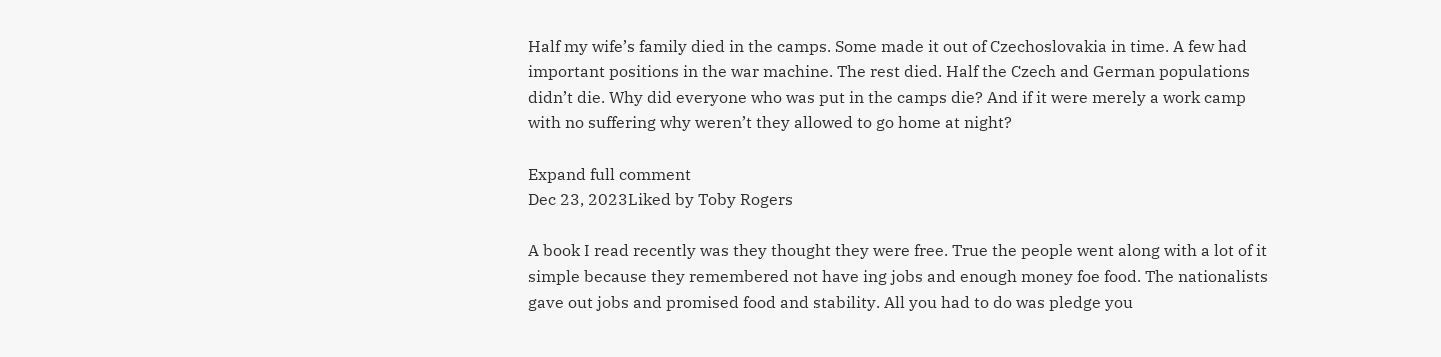Half my wife’s family died in the camps. Some made it out of Czechoslovakia in time. A few had important positions in the war machine. The rest died. Half the Czech and German populations didn’t die. Why did everyone who was put in the camps die? And if it were merely a work camp with no suffering why weren’t they allowed to go home at night?

Expand full comment
Dec 23, 2023Liked by Toby Rogers

A book I read recently was they thought they were free. True the people went along with a lot of it simple because they remembered not have ing jobs and enough money foe food. The nationalists gave out jobs and promised food and stability. All you had to do was pledge you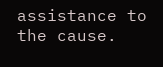assistance to the cause.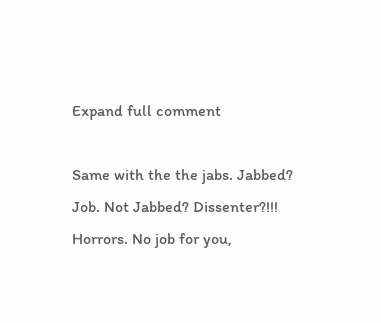Expand full comment

Same with the the jabs. Jabbed? Job. Not Jabbed? Dissenter?!!! Horrors. No job for you,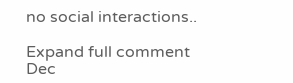no social interactions..

Expand full comment
Dec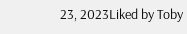23, 2023Liked by Toby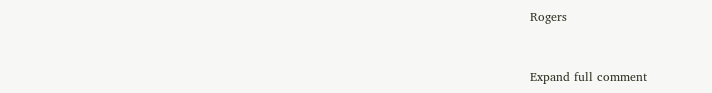Rogers


Expand full comment